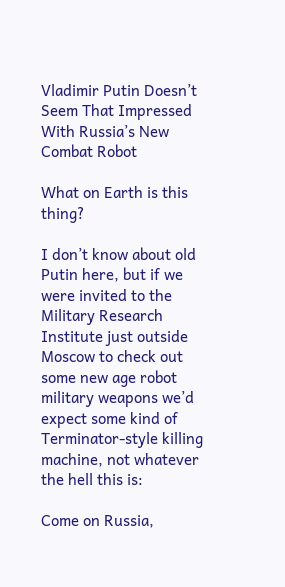Vladimir Putin Doesn’t Seem That Impressed With Russia’s New Combat Robot

What on Earth is this thing?

I don’t know about old Putin here, but if we were invited to the Military Research Institute just outside Moscow to check out some new age robot military weapons we’d expect some kind of Terminator-style killing machine, not whatever the hell this is:

Come on Russia,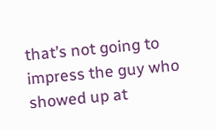that’s not going to impress the guy who showed up at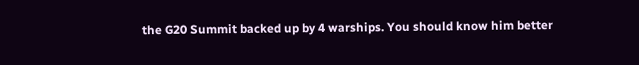the G20 Summit backed up by 4 warships. You should know him better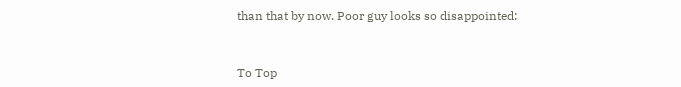than that by now. Poor guy looks so disappointed:



To Top